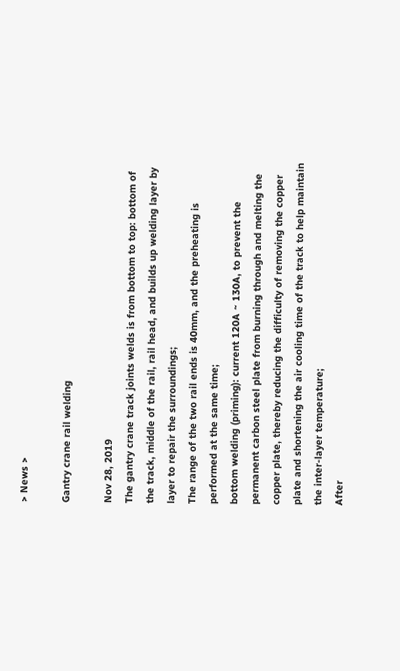> News >

Gantry crane rail welding

Nov 28, 2019
The gantry crane track joints welds is from bottom to top: bottom of the track, middle of the rail, rail head, and builds up welding layer by layer to repair the surroundings;
The range of the two rail ends is 40mm, and the preheating is performed at the same time;
bottom welding (priming): current 120A ~ 130A, to prevent the permanent carbon steel plate from burning through and melting the copper plate, thereby reducing the difficulty of removing the copper plate and shortening the air cooling time of the track to help maintain the inter-layer temperature;
After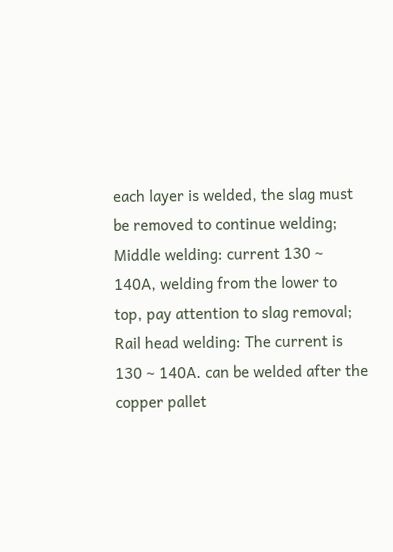each layer is welded, the slag must be removed to continue welding;
Middle welding: current 130 ~ 140A, welding from the lower to top, pay attention to slag removal;
Rail head welding: The current is 130 ~ 140A. can be welded after the copper pallet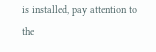is installed, pay attention to the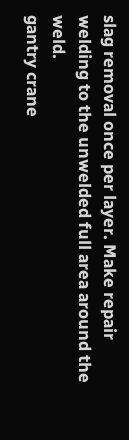slag removal once per layer. Make repair welding to the unwelded full area around the weld.
gantry crane